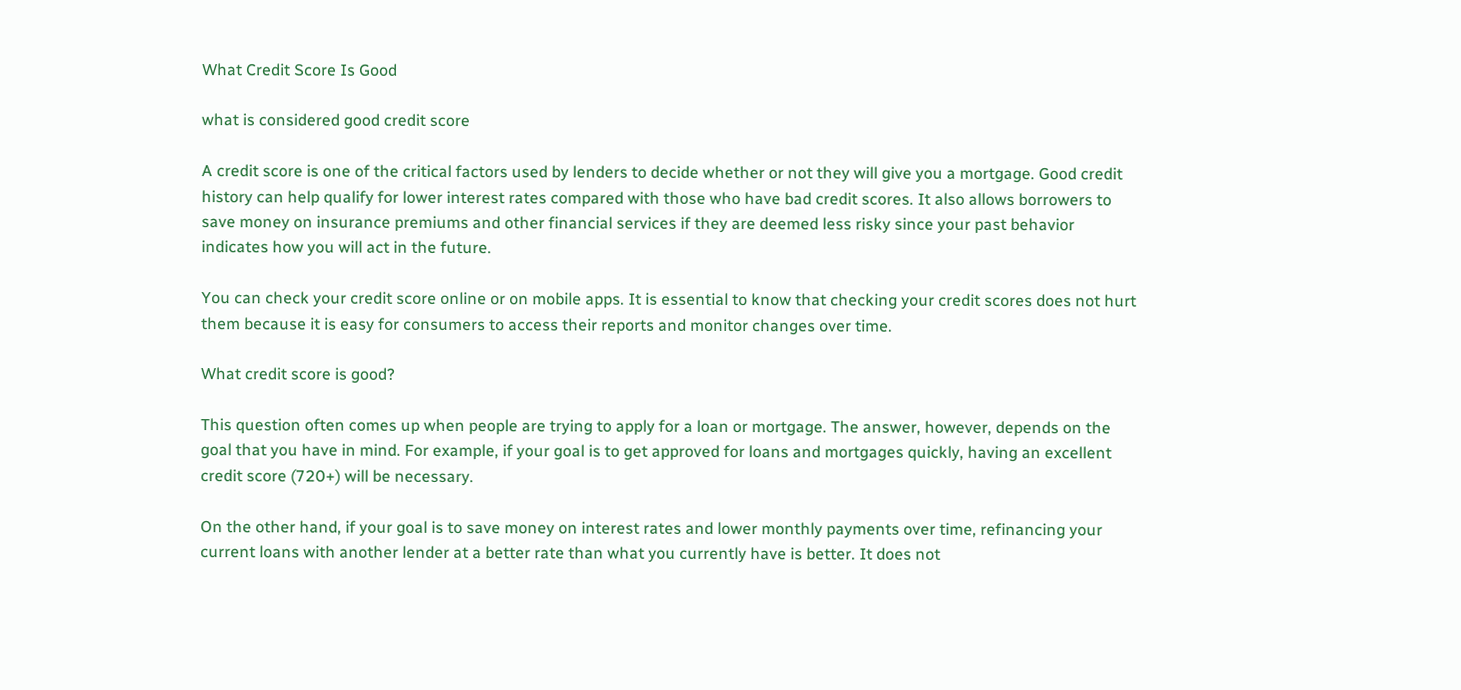What Credit Score Is Good

what is considered good credit score

A credit score is one of the critical factors used by lenders to decide whether or not they will give you a mortgage. Good credit history can help qualify for lower interest rates compared with those who have bad credit scores. It also allows borrowers to save money on insurance premiums and other financial services if they are deemed less risky since your past behavior indicates how you will act in the future.

You can check your credit score online or on mobile apps. It is essential to know that checking your credit scores does not hurt them because it is easy for consumers to access their reports and monitor changes over time.

What credit score is good?

This question often comes up when people are trying to apply for a loan or mortgage. The answer, however, depends on the goal that you have in mind. For example, if your goal is to get approved for loans and mortgages quickly, having an excellent credit score (720+) will be necessary.

On the other hand, if your goal is to save money on interest rates and lower monthly payments over time, refinancing your current loans with another lender at a better rate than what you currently have is better. It does not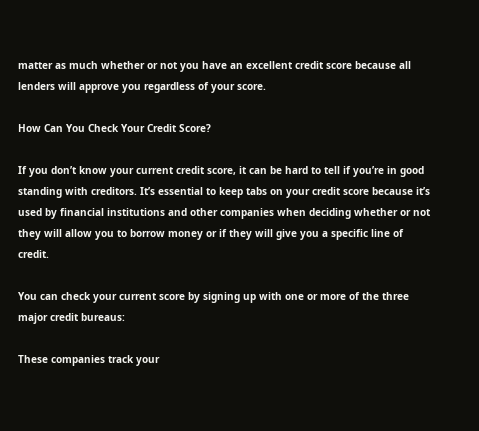matter as much whether or not you have an excellent credit score because all lenders will approve you regardless of your score.

How Can You Check Your Credit Score?

If you don’t know your current credit score, it can be hard to tell if you’re in good standing with creditors. It’s essential to keep tabs on your credit score because it’s used by financial institutions and other companies when deciding whether or not they will allow you to borrow money or if they will give you a specific line of credit.

You can check your current score by signing up with one or more of the three major credit bureaus:

These companies track your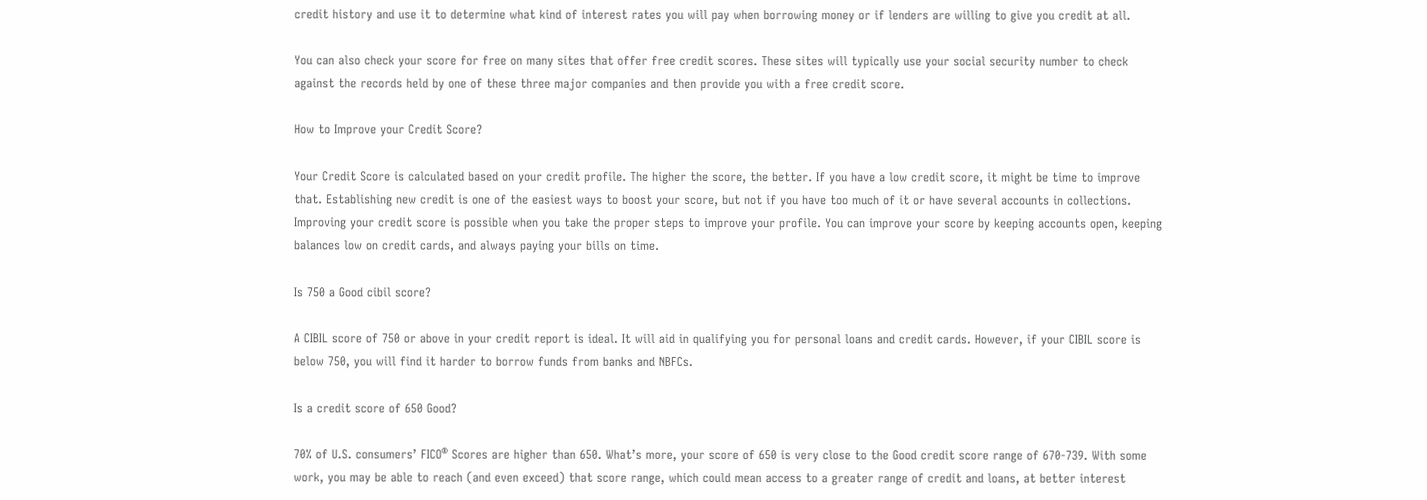credit history and use it to determine what kind of interest rates you will pay when borrowing money or if lenders are willing to give you credit at all.

You can also check your score for free on many sites that offer free credit scores. These sites will typically use your social security number to check against the records held by one of these three major companies and then provide you with a free credit score.

How to Improve your Credit Score?

Your Credit Score is calculated based on your credit profile. The higher the score, the better. If you have a low credit score, it might be time to improve that. Establishing new credit is one of the easiest ways to boost your score, but not if you have too much of it or have several accounts in collections.
Improving your credit score is possible when you take the proper steps to improve your profile. You can improve your score by keeping accounts open, keeping balances low on credit cards, and always paying your bills on time.

Is 750 a Good cibil score?

A CIBIL score of 750 or above in your credit report is ideal. It will aid in qualifying you for personal loans and credit cards. However, if your CIBIL score is below 750, you will find it harder to borrow funds from banks and NBFCs.

Is a credit score of 650 Good?

70% of U.S. consumers’ FICO® Scores are higher than 650. What’s more, your score of 650 is very close to the Good credit score range of 670-739. With some work, you may be able to reach (and even exceed) that score range, which could mean access to a greater range of credit and loans, at better interest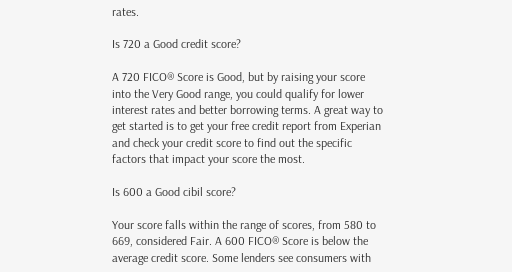rates.

Is 720 a Good credit score?

A 720 FICO® Score is Good, but by raising your score into the Very Good range, you could qualify for lower interest rates and better borrowing terms. A great way to get started is to get your free credit report from Experian and check your credit score to find out the specific factors that impact your score the most.

Is 600 a Good cibil score?

Your score falls within the range of scores, from 580 to 669, considered Fair. A 600 FICO® Score is below the average credit score. Some lenders see consumers with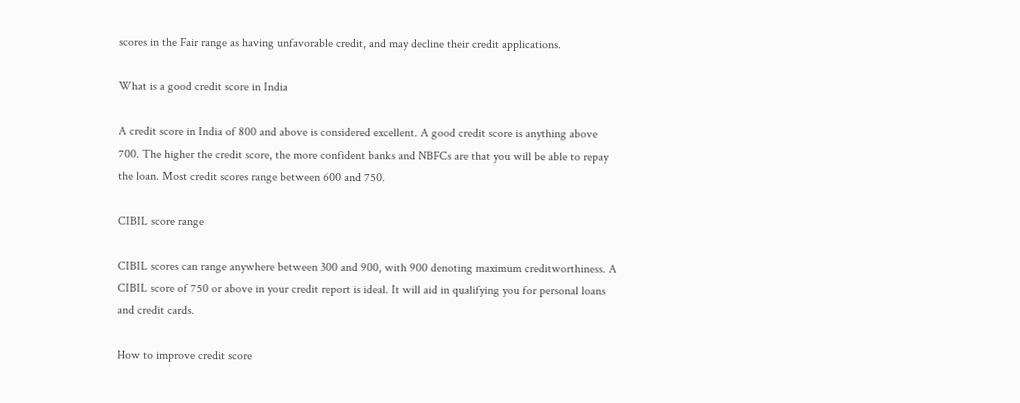scores in the Fair range as having unfavorable credit, and may decline their credit applications.

What is a good credit score in India

A credit score in India of 800 and above is considered excellent. A good credit score is anything above 700. The higher the credit score, the more confident banks and NBFCs are that you will be able to repay the loan. Most credit scores range between 600 and 750.

CIBIL score range

CIBIL scores can range anywhere between 300 and 900, with 900 denoting maximum creditworthiness. A CIBIL score of 750 or above in your credit report is ideal. It will aid in qualifying you for personal loans and credit cards.

How to improve credit score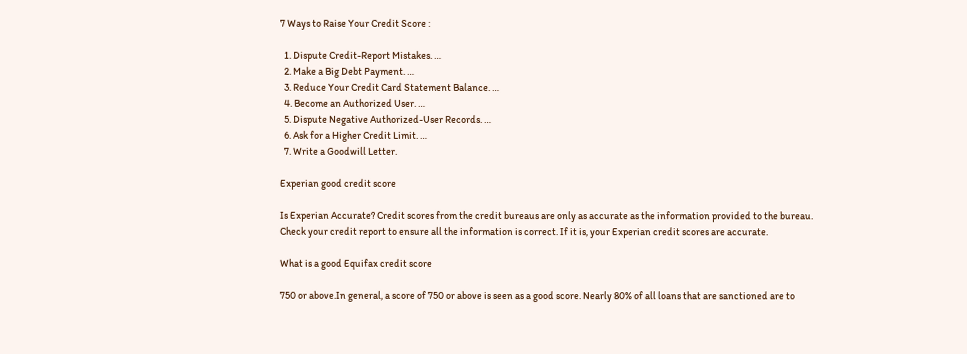7 Ways to Raise Your Credit Score :

  1. Dispute Credit-Report Mistakes. …
  2. Make a Big Debt Payment. …
  3. Reduce Your Credit Card Statement Balance. …
  4. Become an Authorized User. …
  5. Dispute Negative Authorized-User Records. …
  6. Ask for a Higher Credit Limit. …
  7. Write a Goodwill Letter.

Experian good credit score

Is Experian Accurate? Credit scores from the credit bureaus are only as accurate as the information provided to the bureau. Check your credit report to ensure all the information is correct. If it is, your Experian credit scores are accurate.

What is a good Equifax credit score

750 or above.In general, a score of 750 or above is seen as a good score. Nearly 80% of all loans that are sanctioned are to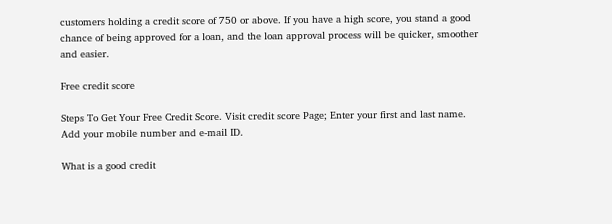customers holding a credit score of 750 or above. If you have a high score, you stand a good chance of being approved for a loan, and the loan approval process will be quicker, smoother and easier.

Free credit score

Steps To Get Your Free Credit Score. Visit credit score Page; Enter your first and last name. Add your mobile number and e-mail ID.

What is a good credit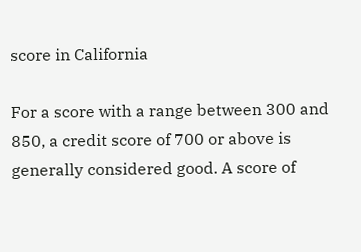score in California

For a score with a range between 300 and 850, a credit score of 700 or above is generally considered good. A score of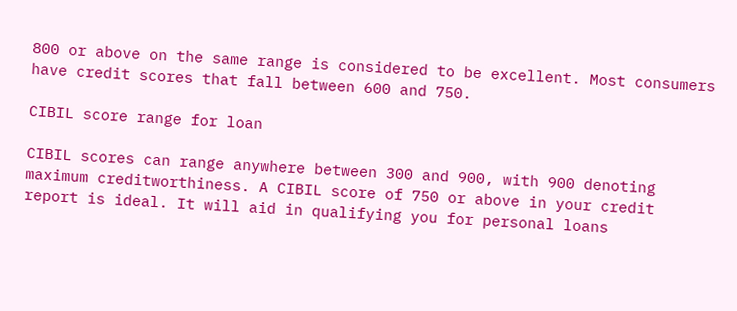800 or above on the same range is considered to be excellent. Most consumers have credit scores that fall between 600 and 750.

CIBIL score range for loan

CIBIL scores can range anywhere between 300 and 900, with 900 denoting maximum creditworthiness. A CIBIL score of 750 or above in your credit report is ideal. It will aid in qualifying you for personal loans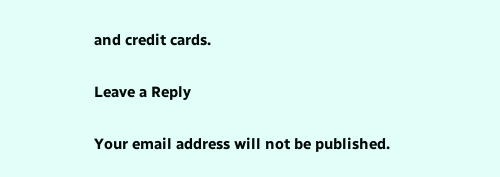and credit cards.

Leave a Reply

Your email address will not be published.